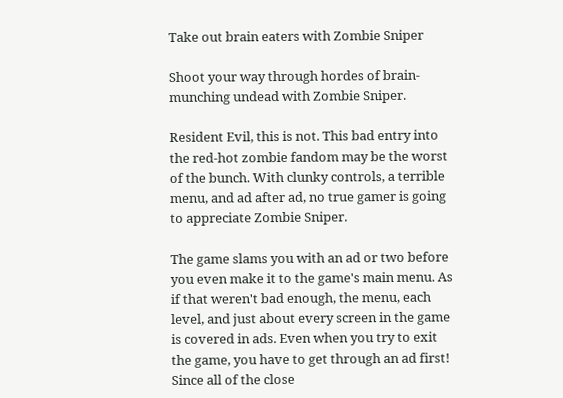Take out brain eaters with Zombie Sniper

Shoot your way through hordes of brain-munching undead with Zombie Sniper.

Resident Evil, this is not. This bad entry into the red-hot zombie fandom may be the worst of the bunch. With clunky controls, a terrible menu, and ad after ad, no true gamer is going to appreciate Zombie Sniper.

The game slams you with an ad or two before you even make it to the game's main menu. As if that weren't bad enough, the menu, each level, and just about every screen in the game is covered in ads. Even when you try to exit the game, you have to get through an ad first! Since all of the close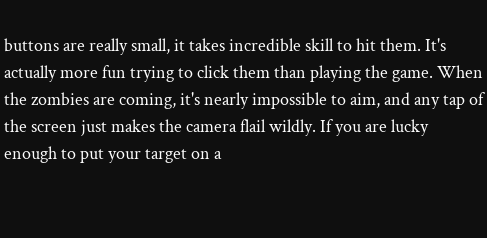buttons are really small, it takes incredible skill to hit them. It's actually more fun trying to click them than playing the game. When the zombies are coming, it's nearly impossible to aim, and any tap of the screen just makes the camera flail wildly. If you are lucky enough to put your target on a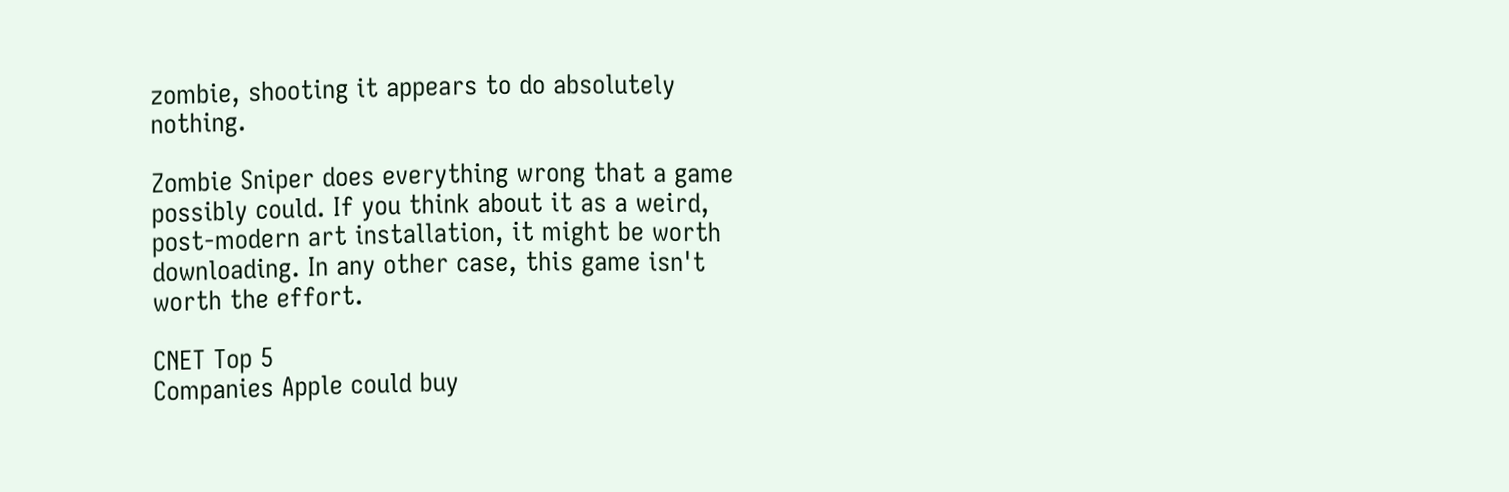zombie, shooting it appears to do absolutely nothing.

Zombie Sniper does everything wrong that a game possibly could. If you think about it as a weird, post-modern art installation, it might be worth downloading. In any other case, this game isn't worth the effort.

CNET Top 5
Companies Apple could buy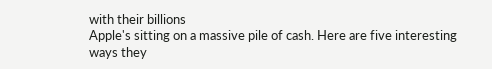with their billions
Apple's sitting on a massive pile of cash. Here are five interesting ways they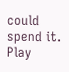could spend it.
Play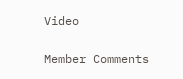Video

Member Comments